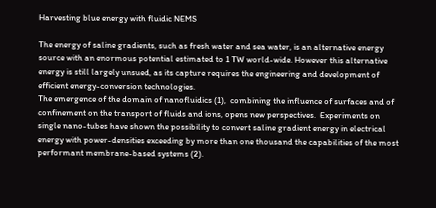Harvesting blue energy with fluidic NEMS

The energy of saline gradients, such as fresh water and sea water, is an alternative energy source with an enormous potential estimated to 1 TW world-wide. However this alternative energy is still largely unsued, as its capture requires the engineering and development of efficient energy-conversion technologies.
The emergence of the domain of nanofluidics (1),  combining the influence of surfaces and of confinement on the transport of fluids and ions, opens new perspectives.  Experiments on single nano-tubes have shown the possibility to convert saline gradient energy in electrical energy with power-densities exceeding by more than one thousand the capabilities of the most performant membrane-based systems (2).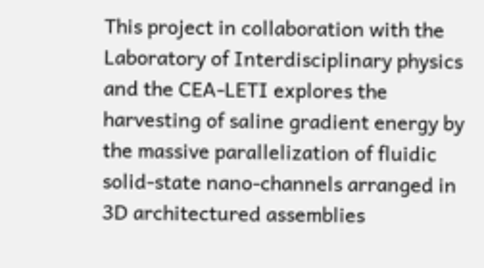This project in collaboration with the Laboratory of Interdisciplinary physics and the CEA-LETI explores the harvesting of saline gradient energy by the massive parallelization of fluidic solid-state nano-channels arranged in 3D architectured assemblies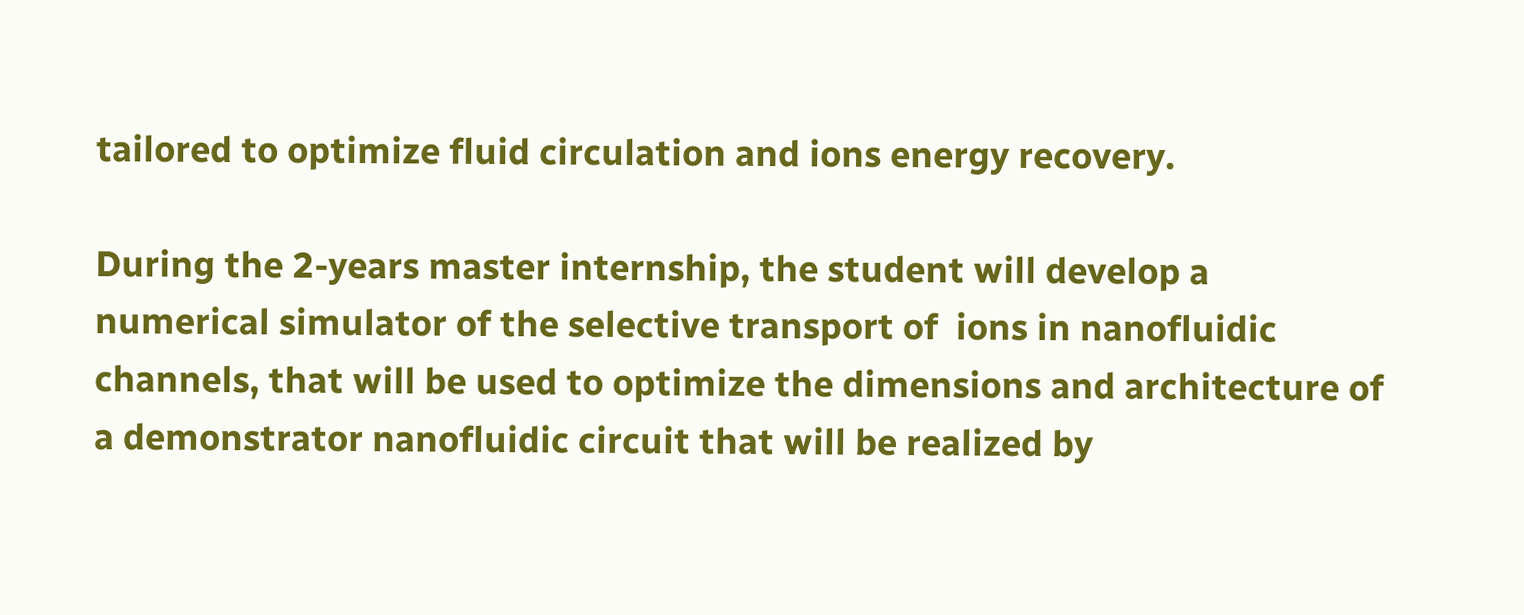tailored to optimize fluid circulation and ions energy recovery.

During the 2-years master internship, the student will develop a numerical simulator of the selective transport of  ions in nanofluidic channels, that will be used to optimize the dimensions and architecture of a demonstrator nanofluidic circuit that will be realized by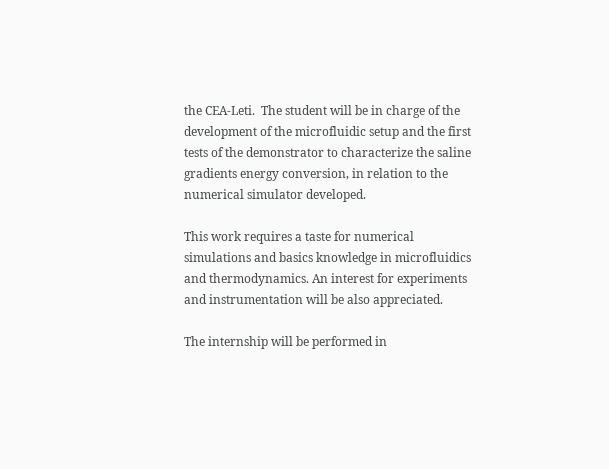the CEA-Leti.  The student will be in charge of the development of the microfluidic setup and the first tests of the demonstrator to characterize the saline gradients energy conversion, in relation to the numerical simulator developed.

This work requires a taste for numerical simulations and basics knowledge in microfluidics and thermodynamics. An interest for experiments and instrumentation will be also appreciated.

The internship will be performed in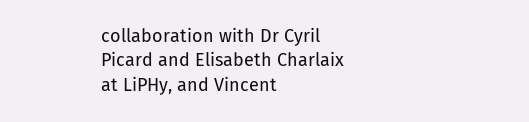collaboration with Dr Cyril Picard and Elisabeth Charlaix at LiPHy, and Vincent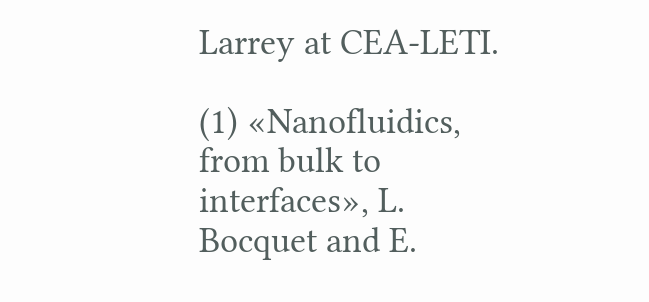Larrey at CEA-LETI.

(1) «Nanofluidics, from bulk to interfaces», L. Bocquet and E.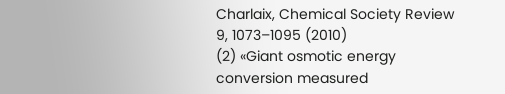Charlaix, Chemical Society Review 9, 1073–1095 (2010)
(2) «Giant osmotic energy conversion measured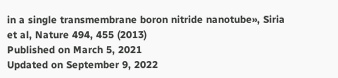in a single transmembrane boron nitride nanotube», Siria et al, Nature 494, 455 (2013)
Published on March 5, 2021
Updated on September 9, 2022